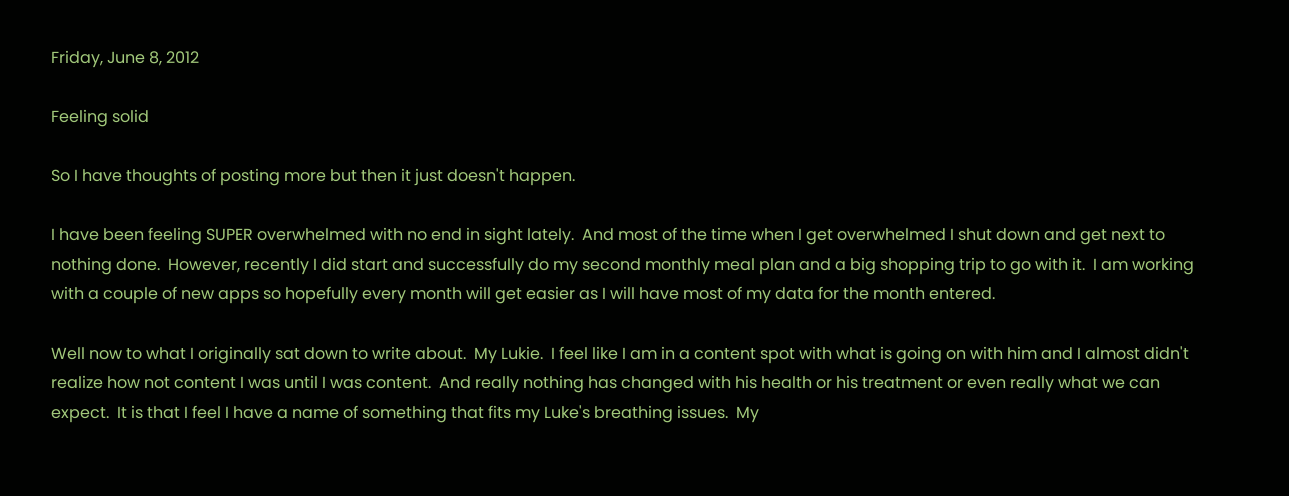Friday, June 8, 2012

Feeling solid

So I have thoughts of posting more but then it just doesn't happen.

I have been feeling SUPER overwhelmed with no end in sight lately.  And most of the time when I get overwhelmed I shut down and get next to nothing done.  However, recently I did start and successfully do my second monthly meal plan and a big shopping trip to go with it.  I am working with a couple of new apps so hopefully every month will get easier as I will have most of my data for the month entered.

Well now to what I originally sat down to write about.  My Lukie.  I feel like I am in a content spot with what is going on with him and I almost didn't realize how not content I was until I was content.  And really nothing has changed with his health or his treatment or even really what we can expect.  It is that I feel I have a name of something that fits my Luke's breathing issues.  My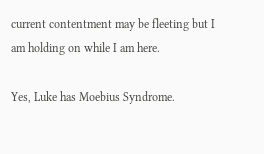current contentment may be fleeting but I am holding on while I am here.

Yes, Luke has Moebius Syndrome.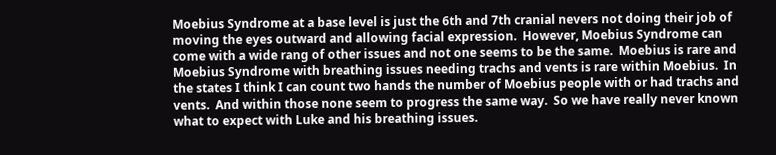Moebius Syndrome at a base level is just the 6th and 7th cranial nevers not doing their job of moving the eyes outward and allowing facial expression.  However, Moebius Syndrome can come with a wide rang of other issues and not one seems to be the same.  Moebius is rare and Moebius Syndrome with breathing issues needing trachs and vents is rare within Moebius.  In the states I think I can count two hands the number of Moebius people with or had trachs and vents.  And within those none seem to progress the same way.  So we have really never known what to expect with Luke and his breathing issues.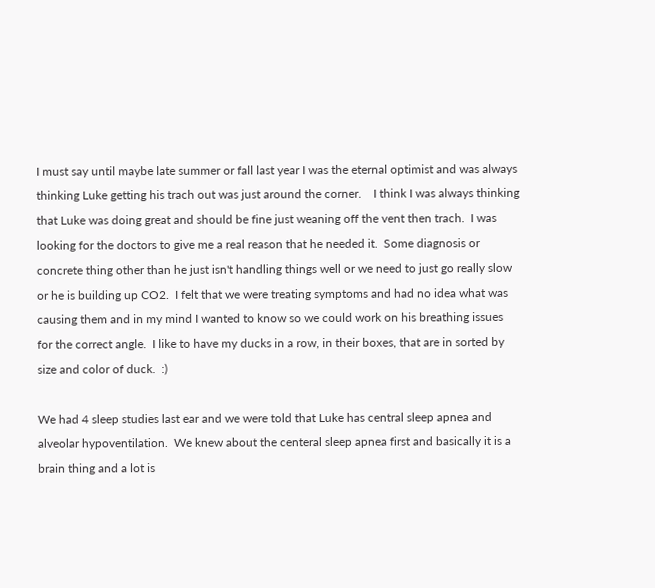I must say until maybe late summer or fall last year I was the eternal optimist and was always thinking Luke getting his trach out was just around the corner.    I think I was always thinking that Luke was doing great and should be fine just weaning off the vent then trach.  I was looking for the doctors to give me a real reason that he needed it.  Some diagnosis or concrete thing other than he just isn't handling things well or we need to just go really slow or he is building up CO2.  I felt that we were treating symptoms and had no idea what was causing them and in my mind I wanted to know so we could work on his breathing issues for the correct angle.  I like to have my ducks in a row, in their boxes, that are in sorted by size and color of duck.  :)

We had 4 sleep studies last ear and we were told that Luke has central sleep apnea and alveolar hypoventilation.  We knew about the centeral sleep apnea first and basically it is a brain thing and a lot is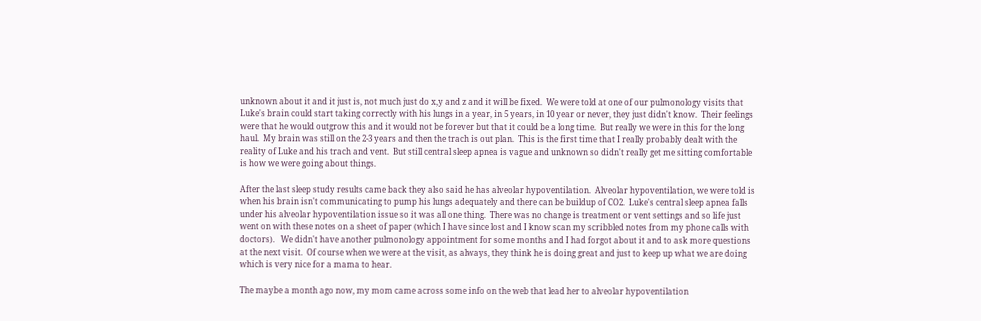unknown about it and it just is, not much just do x,y and z and it will be fixed.  We were told at one of our pulmonology visits that Luke's brain could start taking correctly with his lungs in a year, in 5 years, in 10 year or never, they just didn't know.  Their feelings were that he would outgrow this and it would not be forever but that it could be a long time.  But really we were in this for the long haul.  My brain was still on the 2-3 years and then the trach is out plan.  This is the first time that I really probably dealt with the reality of Luke and his trach and vent.  But still central sleep apnea is vague and unknown so didn't really get me sitting comfortable is how we were going about things.

After the last sleep study results came back they also said he has alveolar hypoventilation.  Alveolar hypoventilation, we were told is when his brain isn't communicating to pump his lungs adequately and there can be buildup of CO2.  Luke's central sleep apnea falls under his alveolar hypoventilation issue so it was all one thing.  There was no change is treatment or vent settings and so life just went on with these notes on a sheet of paper (which I have since lost and I know scan my scribbled notes from my phone calls with doctors).   We didn't have another pulmonology appointment for some months and I had forgot about it and to ask more questions at the next visit.  Of course when we were at the visit, as always, they think he is doing great and just to keep up what we are doing which is very nice for a mama to hear.

The maybe a month ago now, my mom came across some info on the web that lead her to alveolar hypoventilation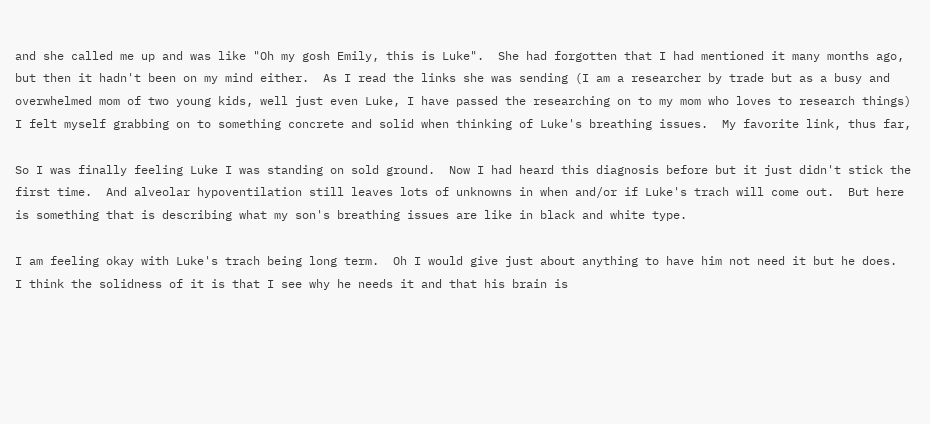and she called me up and was like "Oh my gosh Emily, this is Luke".  She had forgotten that I had mentioned it many months ago, but then it hadn't been on my mind either.  As I read the links she was sending (I am a researcher by trade but as a busy and overwhelmed mom of two young kids, well just even Luke, I have passed the researching on to my mom who loves to research things) I felt myself grabbing on to something concrete and solid when thinking of Luke's breathing issues.  My favorite link, thus far,

So I was finally feeling Luke I was standing on sold ground.  Now I had heard this diagnosis before but it just didn't stick the first time.  And alveolar hypoventilation still leaves lots of unknowns in when and/or if Luke's trach will come out.  But here is something that is describing what my son's breathing issues are like in black and white type.

I am feeling okay with Luke's trach being long term.  Oh I would give just about anything to have him not need it but he does.  I think the solidness of it is that I see why he needs it and that his brain is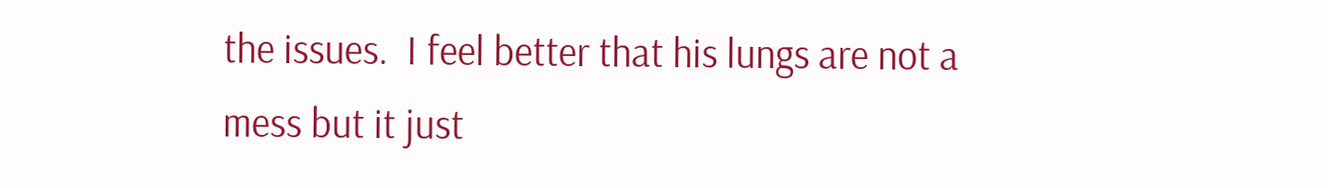the issues.  I feel better that his lungs are not a mess but it just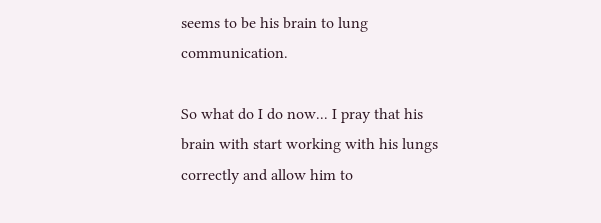seems to be his brain to lung communication.

So what do I do now... I pray that his brain with start working with his lungs correctly and allow him to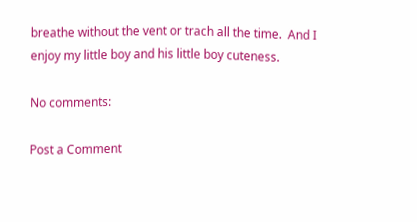breathe without the vent or trach all the time.  And I enjoy my little boy and his little boy cuteness.

No comments:

Post a Comment